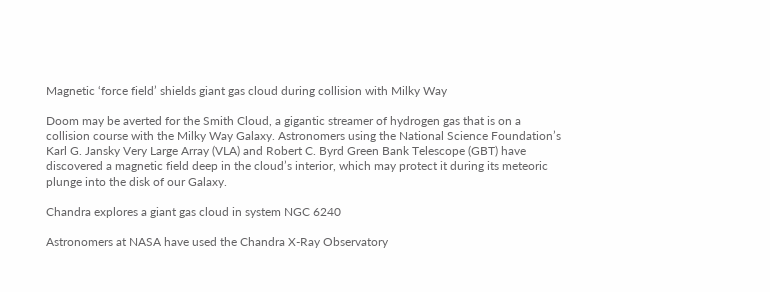Magnetic ‘force field’ shields giant gas cloud during collision with Milky Way

Doom may be averted for the Smith Cloud, a gigantic streamer of hydrogen gas that is on a collision course with the Milky Way Galaxy. Astronomers using the National Science Foundation’s Karl G. Jansky Very Large Array (VLA) and Robert C. Byrd Green Bank Telescope (GBT) have discovered a magnetic field deep in the cloud’s interior, which may protect it during its meteoric plunge into the disk of our Galaxy.

Chandra explores a giant gas cloud in system NGC 6240

Astronomers at NASA have used the Chandra X-Ray Observatory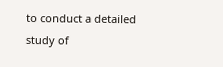to conduct a detailed study of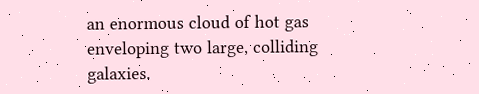an enormous cloud of hot gas enveloping two large, colliding galaxies.